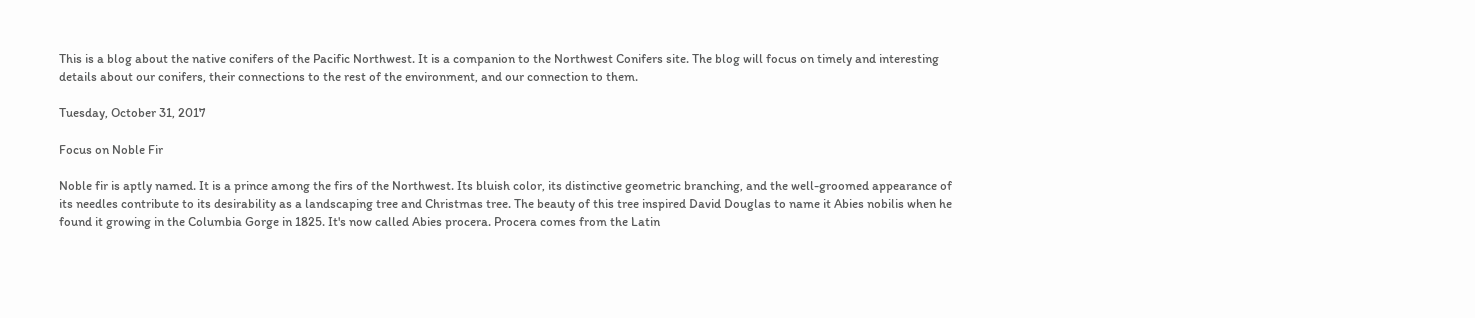This is a blog about the native conifers of the Pacific Northwest. It is a companion to the Northwest Conifers site. The blog will focus on timely and interesting details about our conifers, their connections to the rest of the environment, and our connection to them.

Tuesday, October 31, 2017

Focus on Noble Fir

Noble fir is aptly named. It is a prince among the firs of the Northwest. Its bluish color, its distinctive geometric branching, and the well-groomed appearance of its needles contribute to its desirability as a landscaping tree and Christmas tree. The beauty of this tree inspired David Douglas to name it Abies nobilis when he found it growing in the Columbia Gorge in 1825. It's now called Abies procera. Procera comes from the Latin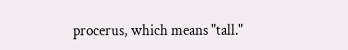procerus, which means "tall."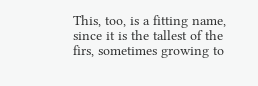This, too, is a fitting name, since it is the tallest of the firs, sometimes growing to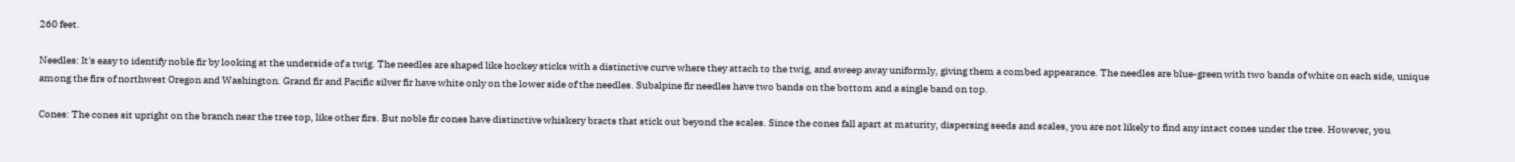260 feet.

Needles: It's easy to identify noble fir by looking at the underside of a twig. The needles are shaped like hockey sticks with a distinctive curve where they attach to the twig, and sweep away uniformly, giving them a combed appearance. The needles are blue-green with two bands of white on each side, unique among the firs of northwest Oregon and Washington. Grand fir and Pacific silver fir have white only on the lower side of the needles. Subalpine fir needles have two bands on the bottom and a single band on top.

Cones: The cones sit upright on the branch near the tree top, like other firs. But noble fir cones have distinctive whiskery bracts that stick out beyond the scales. Since the cones fall apart at maturity, dispersing seeds and scales, you are not likely to find any intact cones under the tree. However, you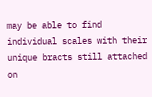may be able to find individual scales with their unique bracts still attached on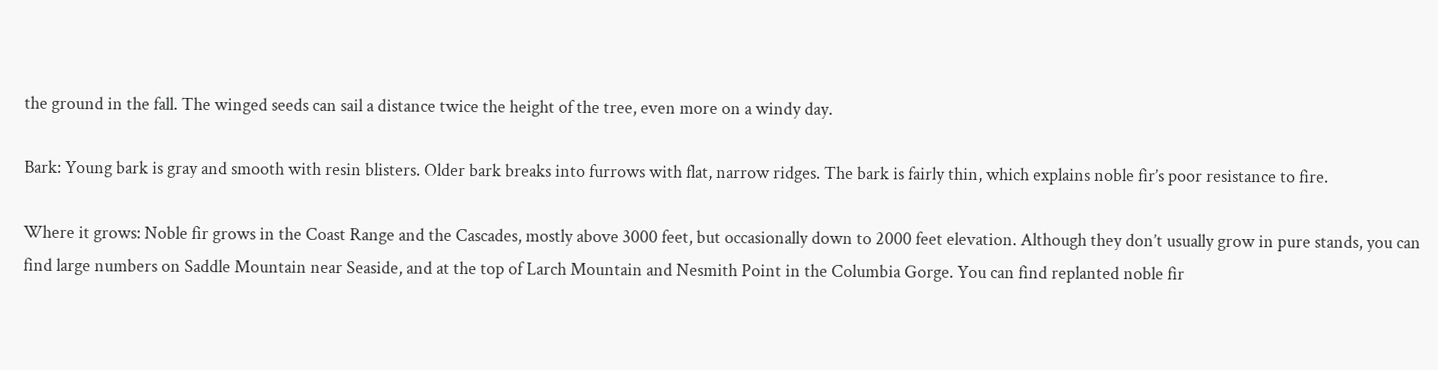the ground in the fall. The winged seeds can sail a distance twice the height of the tree, even more on a windy day.

Bark: Young bark is gray and smooth with resin blisters. Older bark breaks into furrows with flat, narrow ridges. The bark is fairly thin, which explains noble fir’s poor resistance to fire.

Where it grows: Noble fir grows in the Coast Range and the Cascades, mostly above 3000 feet, but occasionally down to 2000 feet elevation. Although they don’t usually grow in pure stands, you can find large numbers on Saddle Mountain near Seaside, and at the top of Larch Mountain and Nesmith Point in the Columbia Gorge. You can find replanted noble fir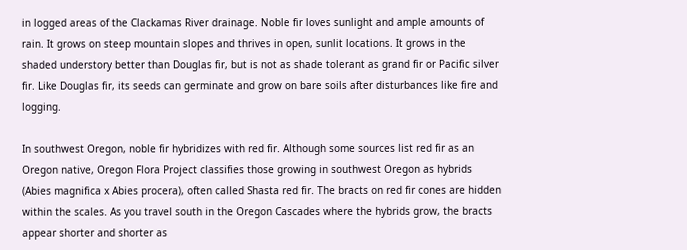in logged areas of the Clackamas River drainage. Noble fir loves sunlight and ample amounts of rain. It grows on steep mountain slopes and thrives in open, sunlit locations. It grows in the shaded understory better than Douglas fir, but is not as shade tolerant as grand fir or Pacific silver fir. Like Douglas fir, its seeds can germinate and grow on bare soils after disturbances like fire and logging.

In southwest Oregon, noble fir hybridizes with red fir. Although some sources list red fir as an Oregon native, Oregon Flora Project classifies those growing in southwest Oregon as hybrids (Abies magnifica x Abies procera), often called Shasta red fir. The bracts on red fir cones are hidden within the scales. As you travel south in the Oregon Cascades where the hybrids grow, the bracts appear shorter and shorter as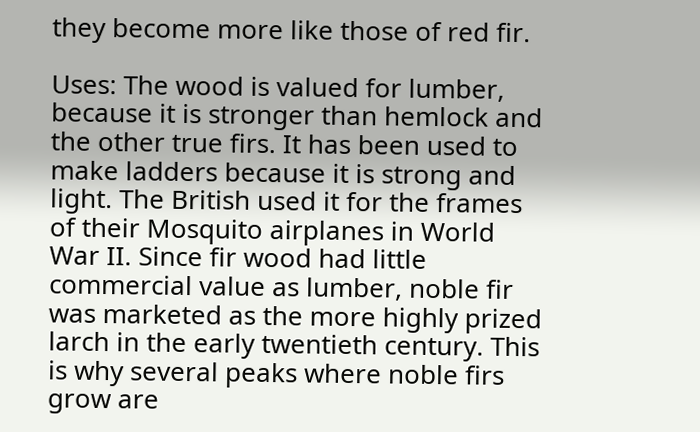they become more like those of red fir.

Uses: The wood is valued for lumber, because it is stronger than hemlock and the other true firs. It has been used to make ladders because it is strong and light. The British used it for the frames of their Mosquito airplanes in World War II. Since fir wood had little commercial value as lumber, noble fir was marketed as the more highly prized larch in the early twentieth century. This is why several peaks where noble firs grow are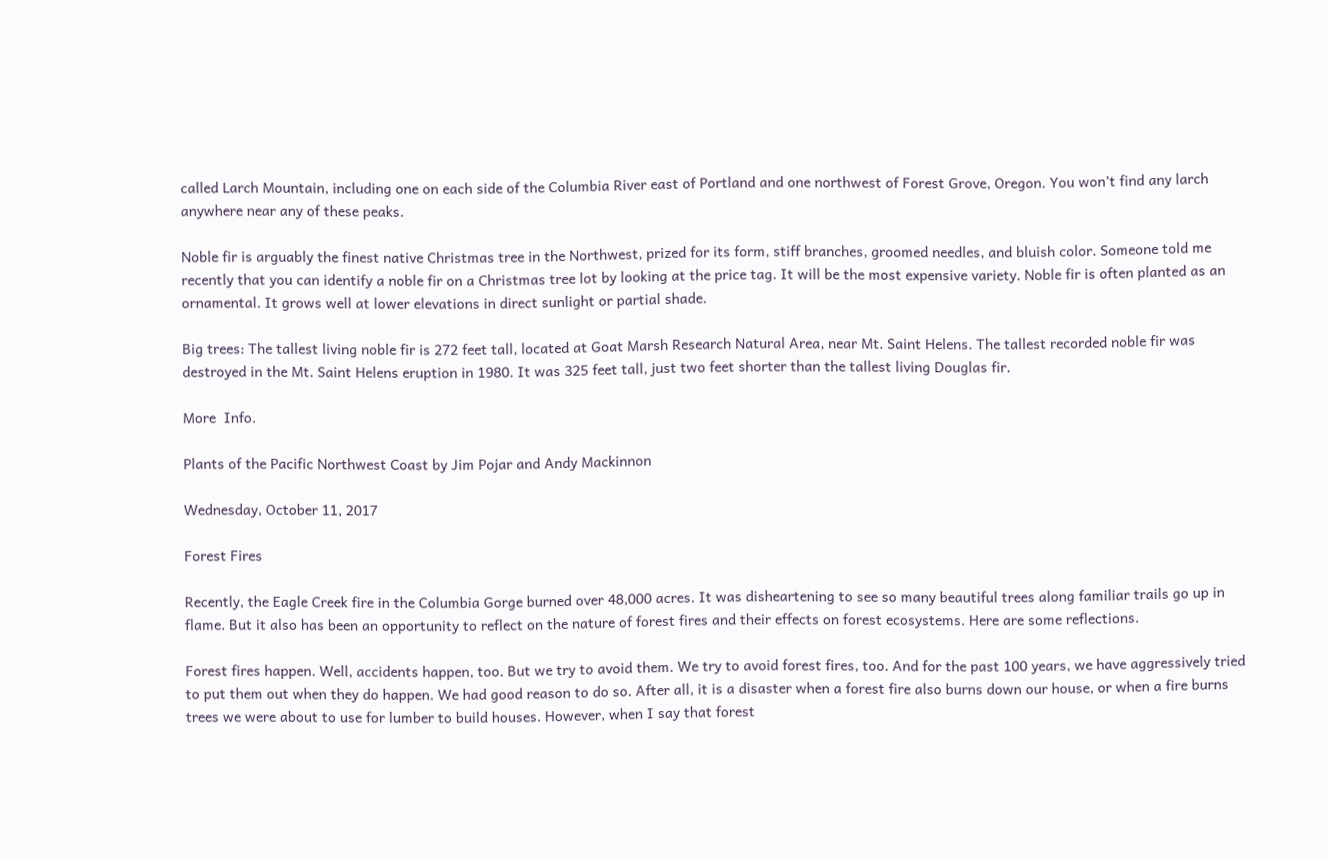called Larch Mountain, including one on each side of the Columbia River east of Portland and one northwest of Forest Grove, Oregon. You won’t find any larch anywhere near any of these peaks.

Noble fir is arguably the finest native Christmas tree in the Northwest, prized for its form, stiff branches, groomed needles, and bluish color. Someone told me recently that you can identify a noble fir on a Christmas tree lot by looking at the price tag. It will be the most expensive variety. Noble fir is often planted as an ornamental. It grows well at lower elevations in direct sunlight or partial shade.

Big trees: The tallest living noble fir is 272 feet tall, located at Goat Marsh Research Natural Area, near Mt. Saint Helens. The tallest recorded noble fir was destroyed in the Mt. Saint Helens eruption in 1980. It was 325 feet tall, just two feet shorter than the tallest living Douglas fir.

More  Info.

Plants of the Pacific Northwest Coast by Jim Pojar and Andy Mackinnon

Wednesday, October 11, 2017

Forest Fires

Recently, the Eagle Creek fire in the Columbia Gorge burned over 48,000 acres. It was disheartening to see so many beautiful trees along familiar trails go up in flame. But it also has been an opportunity to reflect on the nature of forest fires and their effects on forest ecosystems. Here are some reflections.

Forest fires happen. Well, accidents happen, too. But we try to avoid them. We try to avoid forest fires, too. And for the past 100 years, we have aggressively tried to put them out when they do happen. We had good reason to do so. After all, it is a disaster when a forest fire also burns down our house, or when a fire burns trees we were about to use for lumber to build houses. However, when I say that forest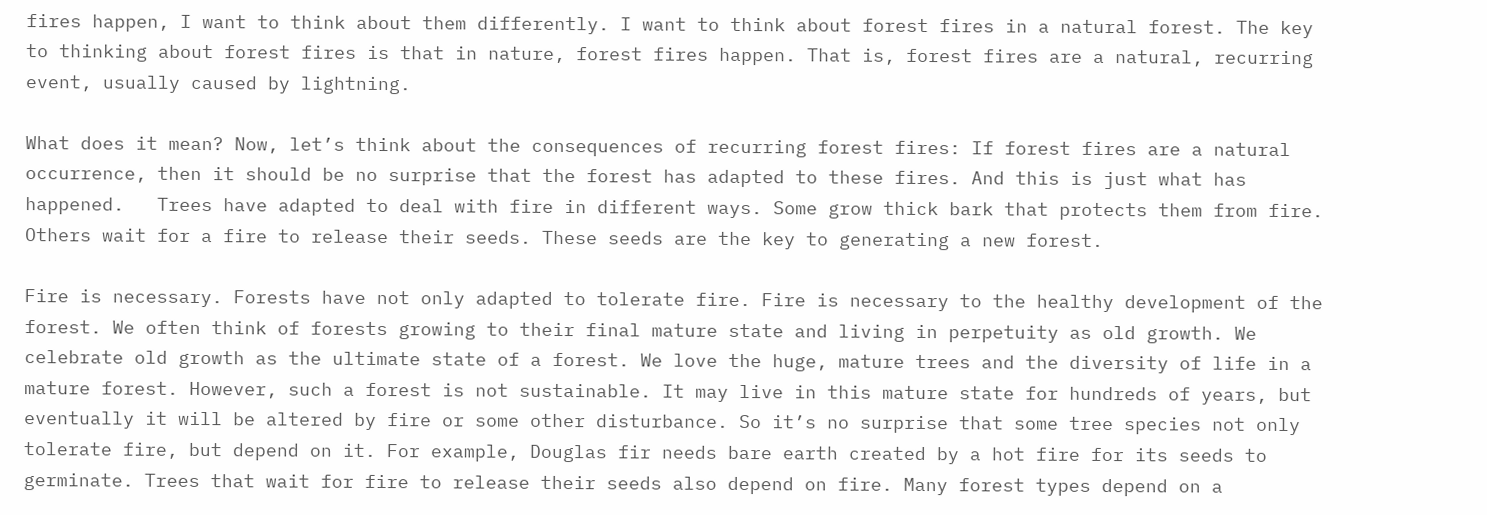fires happen, I want to think about them differently. I want to think about forest fires in a natural forest. The key to thinking about forest fires is that in nature, forest fires happen. That is, forest fires are a natural, recurring event, usually caused by lightning.

What does it mean? Now, let’s think about the consequences of recurring forest fires: If forest fires are a natural occurrence, then it should be no surprise that the forest has adapted to these fires. And this is just what has happened.   Trees have adapted to deal with fire in different ways. Some grow thick bark that protects them from fire. Others wait for a fire to release their seeds. These seeds are the key to generating a new forest.

Fire is necessary. Forests have not only adapted to tolerate fire. Fire is necessary to the healthy development of the forest. We often think of forests growing to their final mature state and living in perpetuity as old growth. We celebrate old growth as the ultimate state of a forest. We love the huge, mature trees and the diversity of life in a mature forest. However, such a forest is not sustainable. It may live in this mature state for hundreds of years, but eventually it will be altered by fire or some other disturbance. So it’s no surprise that some tree species not only tolerate fire, but depend on it. For example, Douglas fir needs bare earth created by a hot fire for its seeds to germinate. Trees that wait for fire to release their seeds also depend on fire. Many forest types depend on a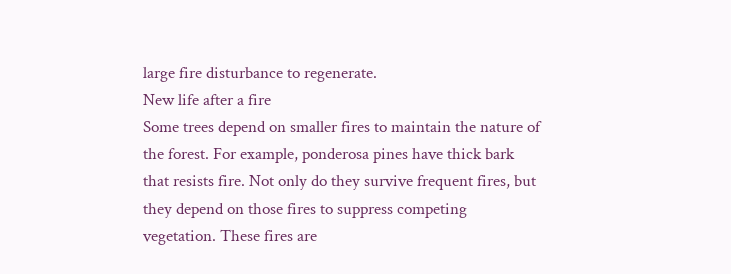large fire disturbance to regenerate.
New life after a fire
Some trees depend on smaller fires to maintain the nature of the forest. For example, ponderosa pines have thick bark that resists fire. Not only do they survive frequent fires, but they depend on those fires to suppress competing vegetation. These fires are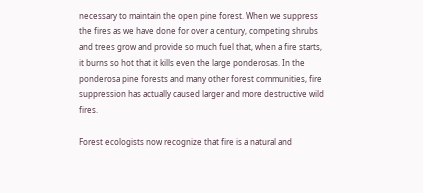necessary to maintain the open pine forest. When we suppress the fires as we have done for over a century, competing shrubs and trees grow and provide so much fuel that, when a fire starts, it burns so hot that it kills even the large ponderosas. In the ponderosa pine forests and many other forest communities, fire suppression has actually caused larger and more destructive wild fires.

Forest ecologists now recognize that fire is a natural and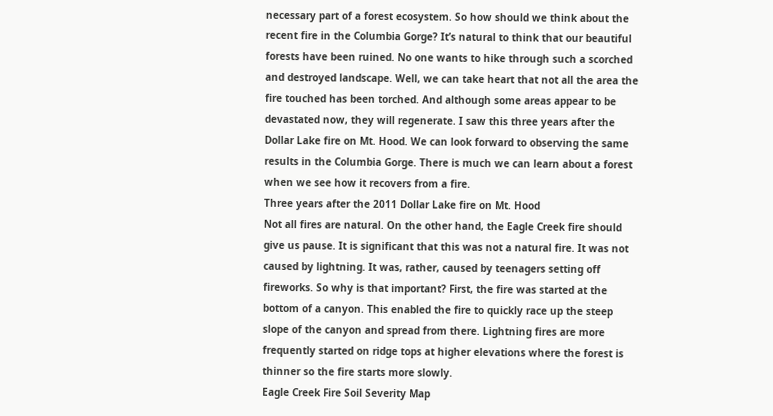necessary part of a forest ecosystem. So how should we think about the recent fire in the Columbia Gorge? It’s natural to think that our beautiful forests have been ruined. No one wants to hike through such a scorched and destroyed landscape. Well, we can take heart that not all the area the fire touched has been torched. And although some areas appear to be devastated now, they will regenerate. I saw this three years after the Dollar Lake fire on Mt. Hood. We can look forward to observing the same results in the Columbia Gorge. There is much we can learn about a forest when we see how it recovers from a fire.
Three years after the 2011 Dollar Lake fire on Mt. Hood
Not all fires are natural. On the other hand, the Eagle Creek fire should give us pause. It is significant that this was not a natural fire. It was not caused by lightning. It was, rather, caused by teenagers setting off fireworks. So why is that important? First, the fire was started at the bottom of a canyon. This enabled the fire to quickly race up the steep slope of the canyon and spread from there. Lightning fires are more frequently started on ridge tops at higher elevations where the forest is thinner so the fire starts more slowly.
Eagle Creek Fire Soil Severity Map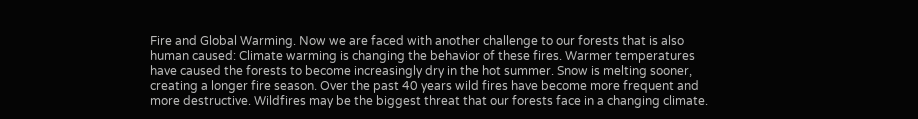Fire and Global Warming. Now we are faced with another challenge to our forests that is also human caused: Climate warming is changing the behavior of these fires. Warmer temperatures have caused the forests to become increasingly dry in the hot summer. Snow is melting sooner, creating a longer fire season. Over the past 40 years wild fires have become more frequent and more destructive. Wildfires may be the biggest threat that our forests face in a changing climate.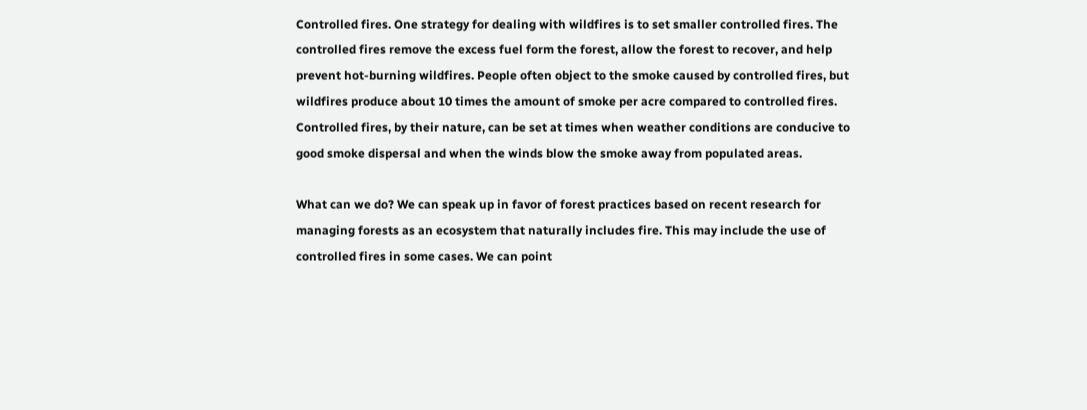Controlled fires. One strategy for dealing with wildfires is to set smaller controlled fires. The controlled fires remove the excess fuel form the forest, allow the forest to recover, and help prevent hot-burning wildfires. People often object to the smoke caused by controlled fires, but wildfires produce about 10 times the amount of smoke per acre compared to controlled fires. Controlled fires, by their nature, can be set at times when weather conditions are conducive to good smoke dispersal and when the winds blow the smoke away from populated areas.

What can we do? We can speak up in favor of forest practices based on recent research for managing forests as an ecosystem that naturally includes fire. This may include the use of controlled fires in some cases. We can point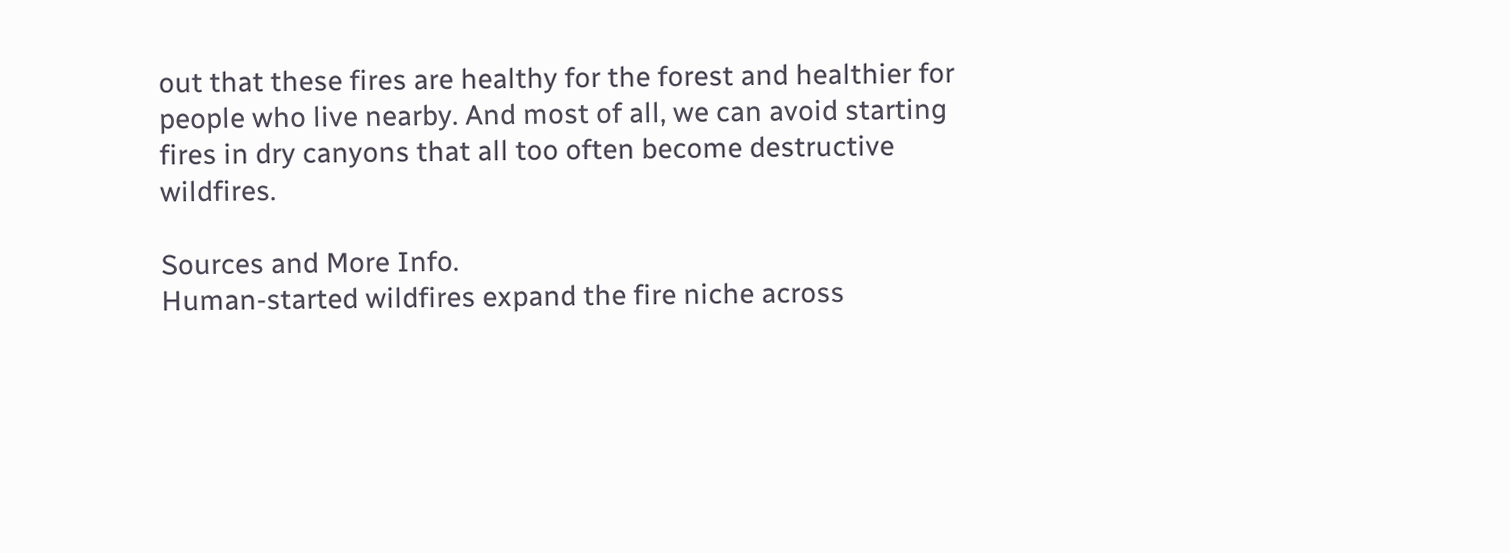out that these fires are healthy for the forest and healthier for people who live nearby. And most of all, we can avoid starting fires in dry canyons that all too often become destructive wildfires.

Sources and More Info.
Human-started wildfires expand the fire niche across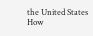the United States
How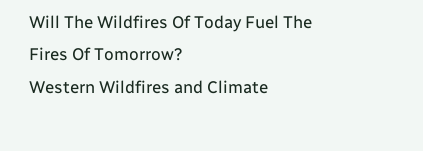Will The Wildfires Of Today Fuel The Fires Of Tomorrow?
Western Wildfires and Climate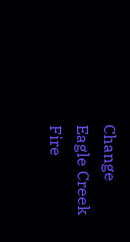Change
Eagle Creek Fire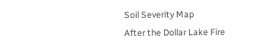Soil Severity Map
After the Dollar Lake Fire